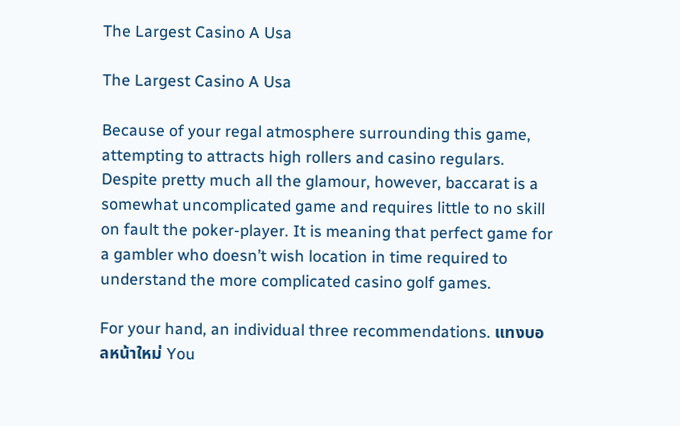The Largest Casino A Usa

The Largest Casino A Usa

Because of your regal atmosphere surrounding this game, attempting to attracts high rollers and casino regulars. Despite pretty much all the glamour, however, baccarat is a somewhat uncomplicated game and requires little to no skill on fault the poker-player. It is meaning that perfect game for a gambler who doesn’t wish location in time required to understand the more complicated casino golf games.

For your hand, an individual three recommendations. แทงบอลหน้าใหม่ You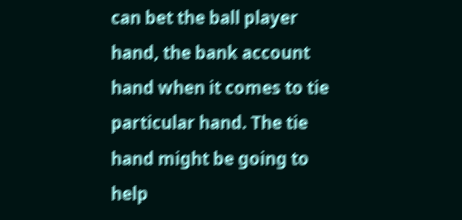can bet the ball player hand, the bank account hand when it comes to tie particular hand. The tie hand might be going to help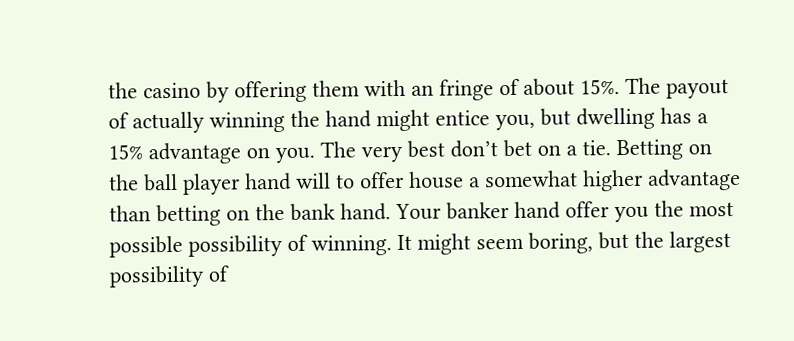the casino by offering them with an fringe of about 15%. The payout of actually winning the hand might entice you, but dwelling has a 15% advantage on you. The very best don’t bet on a tie. Betting on the ball player hand will to offer house a somewhat higher advantage than betting on the bank hand. Your banker hand offer you the most possible possibility of winning. It might seem boring, but the largest possibility of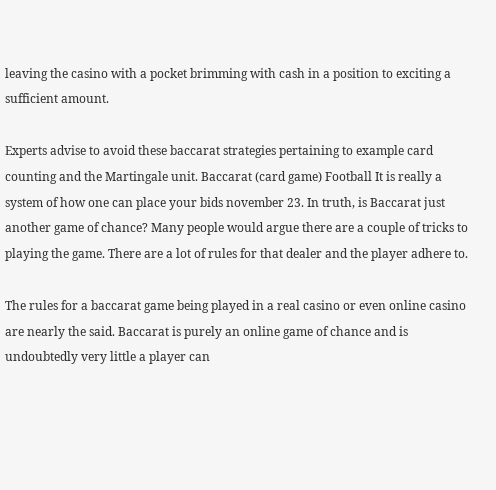leaving the casino with a pocket brimming with cash in a position to exciting a sufficient amount.

Experts advise to avoid these baccarat strategies pertaining to example card counting and the Martingale unit. Baccarat (card game) Football It is really a system of how one can place your bids november 23. In truth, is Baccarat just another game of chance? Many people would argue there are a couple of tricks to playing the game. There are a lot of rules for that dealer and the player adhere to.

The rules for a baccarat game being played in a real casino or even online casino are nearly the said. Baccarat is purely an online game of chance and is undoubtedly very little a player can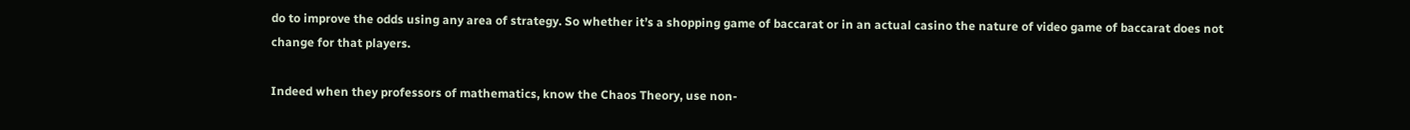do to improve the odds using any area of strategy. So whether it’s a shopping game of baccarat or in an actual casino the nature of video game of baccarat does not change for that players.

Indeed when they professors of mathematics, know the Chaos Theory, use non-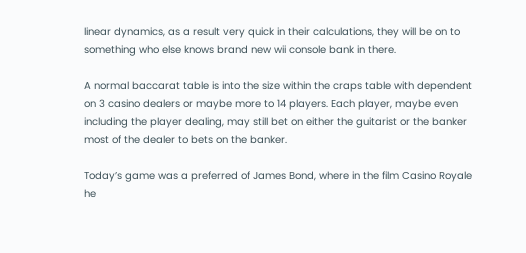linear dynamics, as a result very quick in their calculations, they will be on to something who else knows brand new wii console bank in there.

A normal baccarat table is into the size within the craps table with dependent on 3 casino dealers or maybe more to 14 players. Each player, maybe even including the player dealing, may still bet on either the guitarist or the banker most of the dealer to bets on the banker.

Today’s game was a preferred of James Bond, where in the film Casino Royale he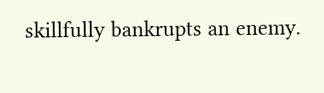skillfully bankrupts an enemy.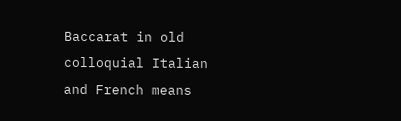Baccarat in old colloquial Italian and French means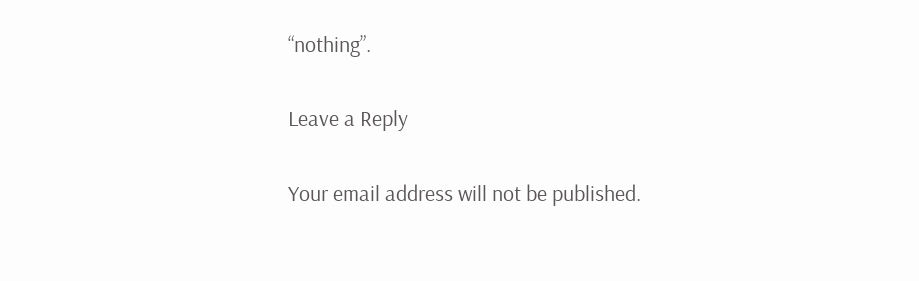“nothing”.

Leave a Reply

Your email address will not be published.